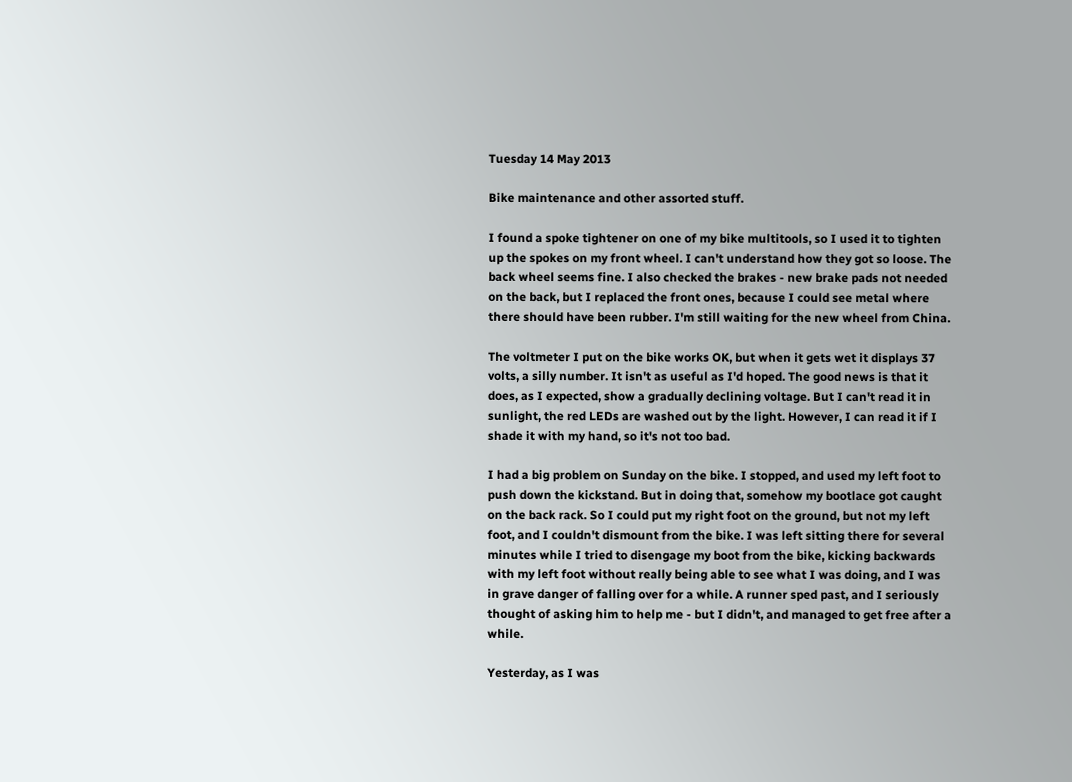Tuesday 14 May 2013

Bike maintenance and other assorted stuff.

I found a spoke tightener on one of my bike multitools, so I used it to tighten up the spokes on my front wheel. I can't understand how they got so loose. The back wheel seems fine. I also checked the brakes - new brake pads not needed on the back, but I replaced the front ones, because I could see metal where there should have been rubber. I'm still waiting for the new wheel from China.

The voltmeter I put on the bike works OK, but when it gets wet it displays 37 volts, a silly number. It isn't as useful as I'd hoped. The good news is that it does, as I expected, show a gradually declining voltage. But I can't read it in sunlight, the red LEDs are washed out by the light. However, I can read it if I shade it with my hand, so it's not too bad.

I had a big problem on Sunday on the bike. I stopped, and used my left foot to push down the kickstand. But in doing that, somehow my bootlace got caught on the back rack. So I could put my right foot on the ground, but not my left foot, and I couldn't dismount from the bike. I was left sitting there for several minutes while I tried to disengage my boot from the bike, kicking backwards with my left foot without really being able to see what I was doing, and I was in grave danger of falling over for a while. A runner sped past, and I seriously thought of asking him to help me - but I didn't, and managed to get free after a while.

Yesterday, as I was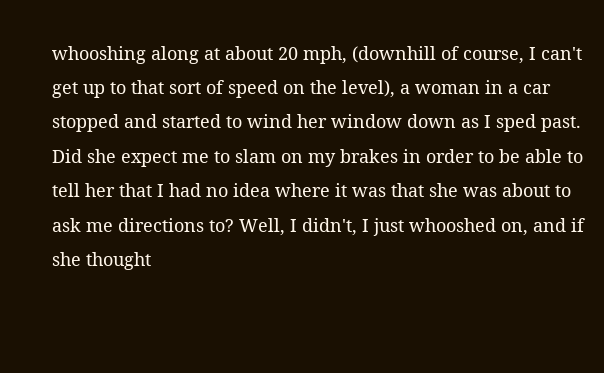whooshing along at about 20 mph, (downhill of course, I can't get up to that sort of speed on the level), a woman in a car stopped and started to wind her window down as I sped past. Did she expect me to slam on my brakes in order to be able to tell her that I had no idea where it was that she was about to ask me directions to? Well, I didn't, I just whooshed on, and if she thought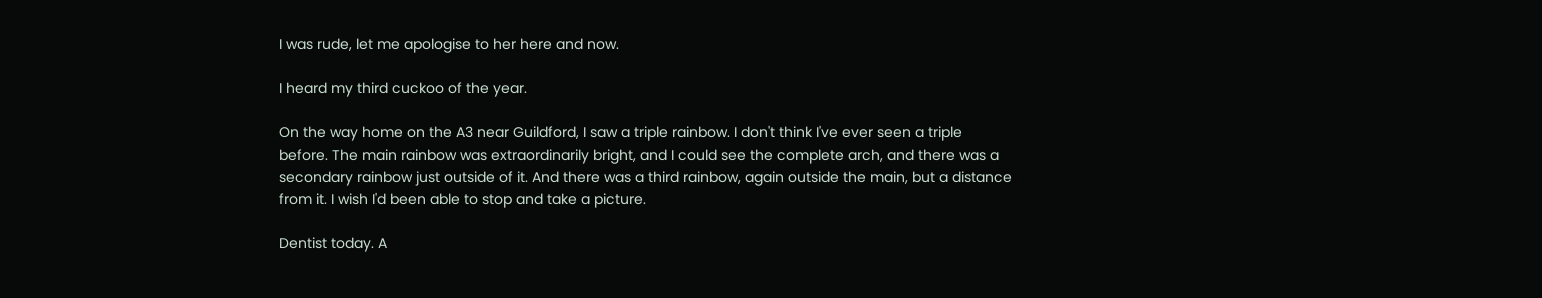I was rude, let me apologise to her here and now.

I heard my third cuckoo of the year.

On the way home on the A3 near Guildford, I saw a triple rainbow. I don't think I've ever seen a triple before. The main rainbow was extraordinarily bright, and I could see the complete arch, and there was a secondary rainbow just outside of it. And there was a third rainbow, again outside the main, but a distance from it. I wish I'd been able to stop and take a picture.

Dentist today. A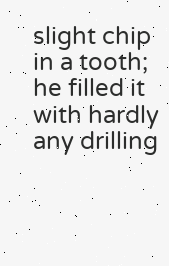slight chip in a tooth; he filled it with hardly any drilling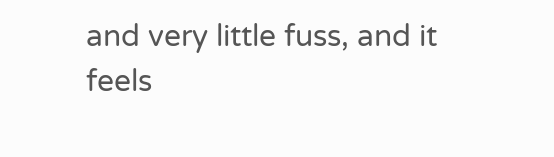and very little fuss, and it feels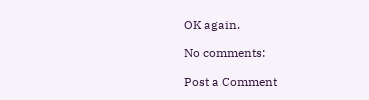OK again.

No comments:

Post a Comment